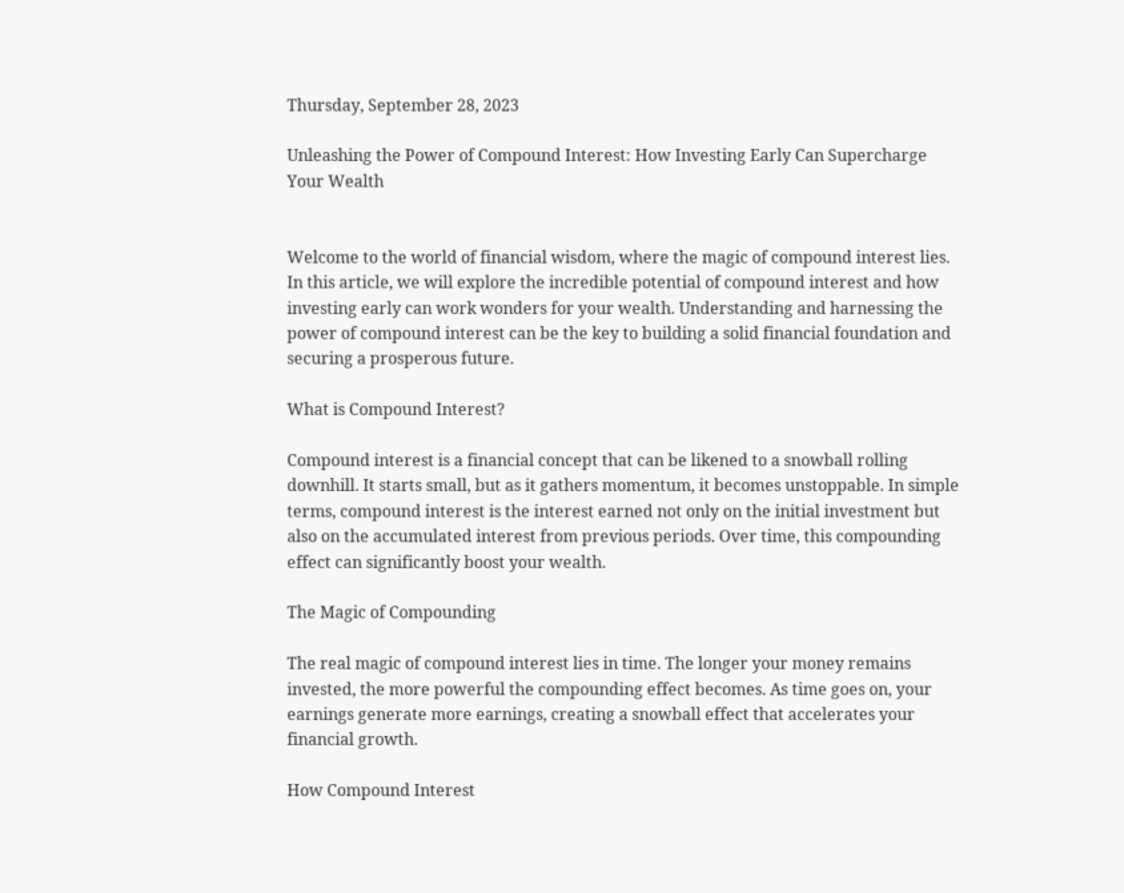Thursday, September 28, 2023

Unleashing the Power of Compound Interest: How Investing Early Can Supercharge Your Wealth


Welcome to the world of financial wisdom, where the magic of compound interest lies. In this article, we will explore the incredible potential of compound interest and how investing early can work wonders for your wealth. Understanding and harnessing the power of compound interest can be the key to building a solid financial foundation and securing a prosperous future.

What is Compound Interest?

Compound interest is a financial concept that can be likened to a snowball rolling downhill. It starts small, but as it gathers momentum, it becomes unstoppable. In simple terms, compound interest is the interest earned not only on the initial investment but also on the accumulated interest from previous periods. Over time, this compounding effect can significantly boost your wealth.

The Magic of Compounding

The real magic of compound interest lies in time. The longer your money remains invested, the more powerful the compounding effect becomes. As time goes on, your earnings generate more earnings, creating a snowball effect that accelerates your financial growth.

How Compound Interest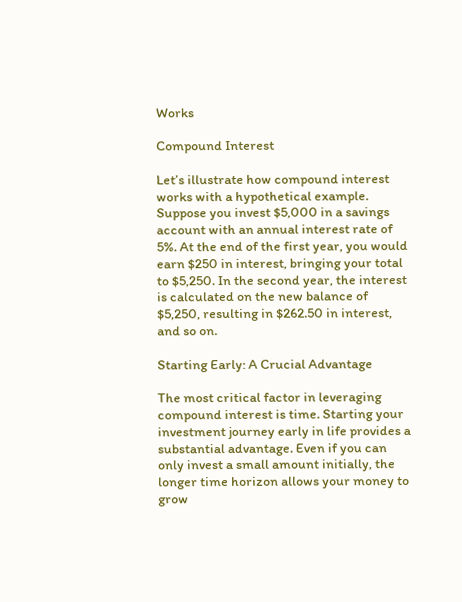Works

Compound Interest

Let’s illustrate how compound interest works with a hypothetical example. Suppose you invest $5,000 in a savings account with an annual interest rate of 5%. At the end of the first year, you would earn $250 in interest, bringing your total to $5,250. In the second year, the interest is calculated on the new balance of $5,250, resulting in $262.50 in interest, and so on.

Starting Early: A Crucial Advantage

The most critical factor in leveraging compound interest is time. Starting your investment journey early in life provides a substantial advantage. Even if you can only invest a small amount initially, the longer time horizon allows your money to grow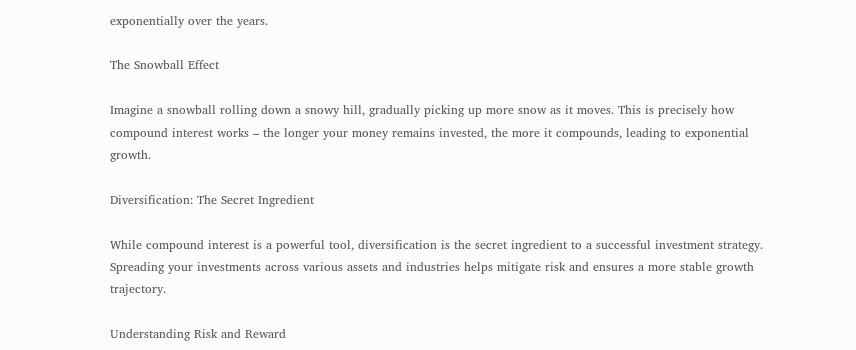exponentially over the years.

The Snowball Effect

Imagine a snowball rolling down a snowy hill, gradually picking up more snow as it moves. This is precisely how compound interest works – the longer your money remains invested, the more it compounds, leading to exponential growth.

Diversification: The Secret Ingredient

While compound interest is a powerful tool, diversification is the secret ingredient to a successful investment strategy. Spreading your investments across various assets and industries helps mitigate risk and ensures a more stable growth trajectory.

Understanding Risk and Reward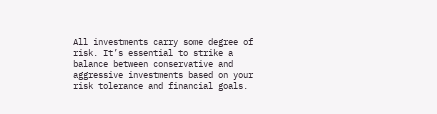All investments carry some degree of risk. It’s essential to strike a balance between conservative and aggressive investments based on your risk tolerance and financial goals.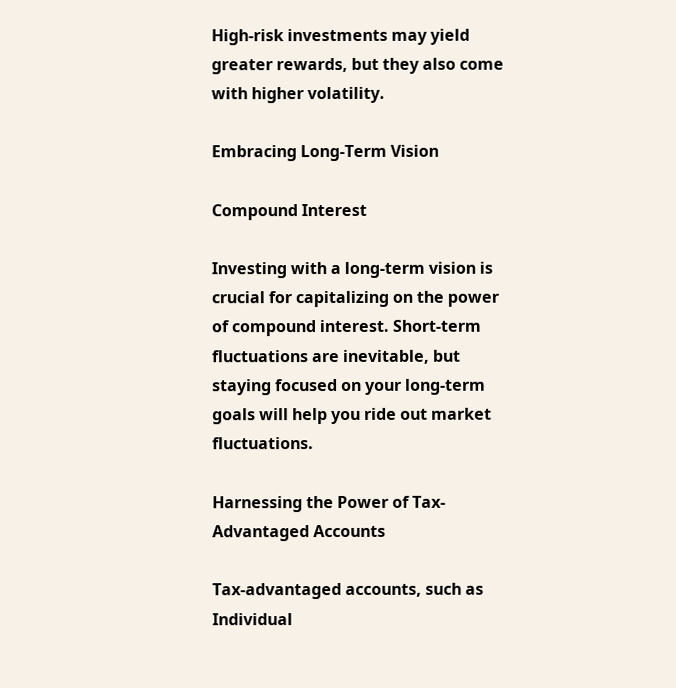High-risk investments may yield greater rewards, but they also come with higher volatility.

Embracing Long-Term Vision

Compound Interest

Investing with a long-term vision is crucial for capitalizing on the power of compound interest. Short-term fluctuations are inevitable, but staying focused on your long-term goals will help you ride out market fluctuations.

Harnessing the Power of Tax-Advantaged Accounts

Tax-advantaged accounts, such as Individual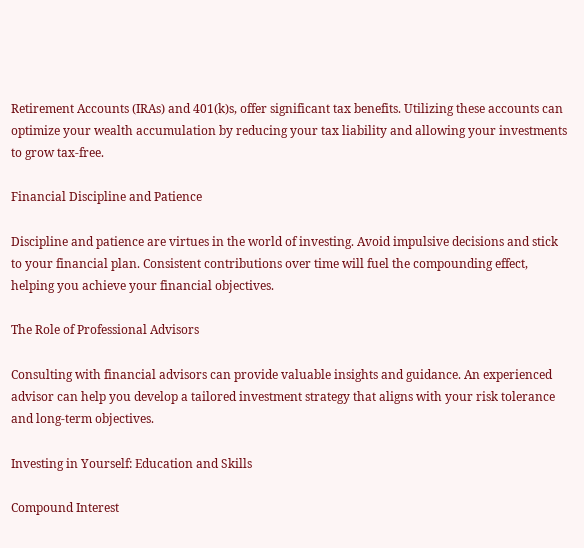Retirement Accounts (IRAs) and 401(k)s, offer significant tax benefits. Utilizing these accounts can optimize your wealth accumulation by reducing your tax liability and allowing your investments to grow tax-free.

Financial Discipline and Patience

Discipline and patience are virtues in the world of investing. Avoid impulsive decisions and stick to your financial plan. Consistent contributions over time will fuel the compounding effect, helping you achieve your financial objectives.

The Role of Professional Advisors

Consulting with financial advisors can provide valuable insights and guidance. An experienced advisor can help you develop a tailored investment strategy that aligns with your risk tolerance and long-term objectives.

Investing in Yourself: Education and Skills

Compound Interest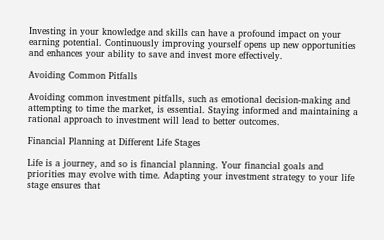Investing in your knowledge and skills can have a profound impact on your earning potential. Continuously improving yourself opens up new opportunities and enhances your ability to save and invest more effectively.

Avoiding Common Pitfalls

Avoiding common investment pitfalls, such as emotional decision-making and attempting to time the market, is essential. Staying informed and maintaining a rational approach to investment will lead to better outcomes.

Financial Planning at Different Life Stages

Life is a journey, and so is financial planning. Your financial goals and priorities may evolve with time. Adapting your investment strategy to your life stage ensures that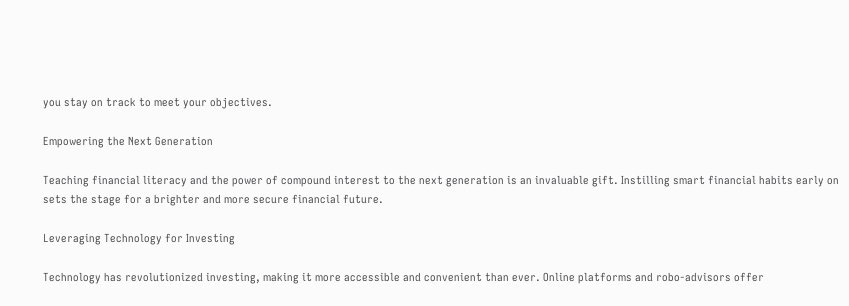you stay on track to meet your objectives.

Empowering the Next Generation

Teaching financial literacy and the power of compound interest to the next generation is an invaluable gift. Instilling smart financial habits early on sets the stage for a brighter and more secure financial future.

Leveraging Technology for Investing

Technology has revolutionized investing, making it more accessible and convenient than ever. Online platforms and robo-advisors offer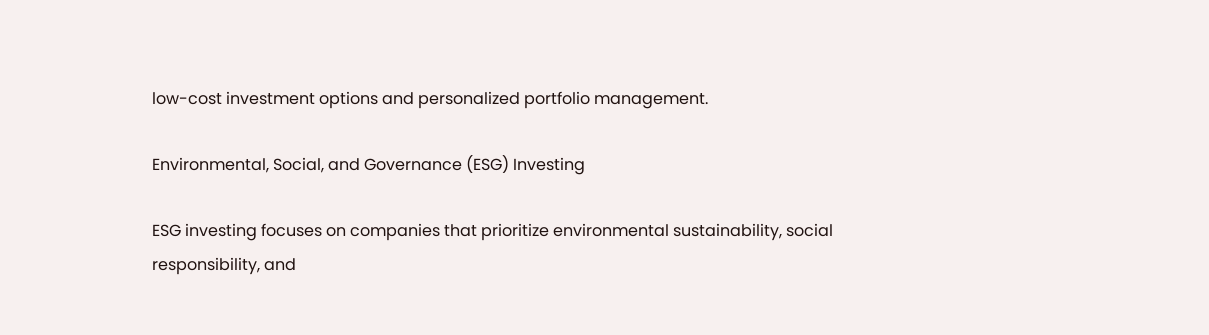low-cost investment options and personalized portfolio management.

Environmental, Social, and Governance (ESG) Investing

ESG investing focuses on companies that prioritize environmental sustainability, social responsibility, and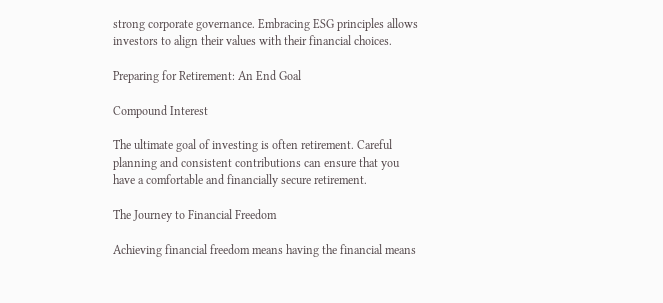strong corporate governance. Embracing ESG principles allows investors to align their values with their financial choices.

Preparing for Retirement: An End Goal

Compound Interest

The ultimate goal of investing is often retirement. Careful planning and consistent contributions can ensure that you have a comfortable and financially secure retirement.

The Journey to Financial Freedom

Achieving financial freedom means having the financial means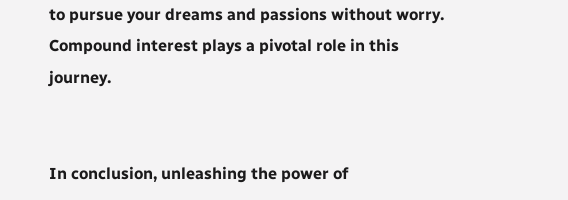to pursue your dreams and passions without worry. Compound interest plays a pivotal role in this journey.


In conclusion, unleashing the power of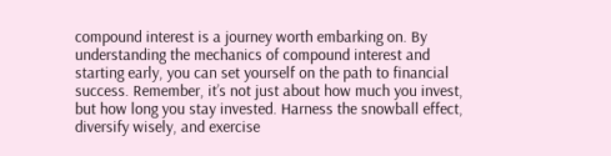compound interest is a journey worth embarking on. By understanding the mechanics of compound interest and starting early, you can set yourself on the path to financial success. Remember, it’s not just about how much you invest, but how long you stay invested. Harness the snowball effect, diversify wisely, and exercise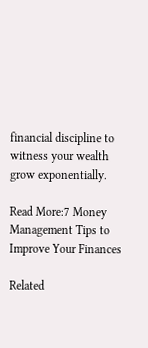financial discipline to witness your wealth grow exponentially.

Read More:7 Money Management Tips to Improve Your Finances

Related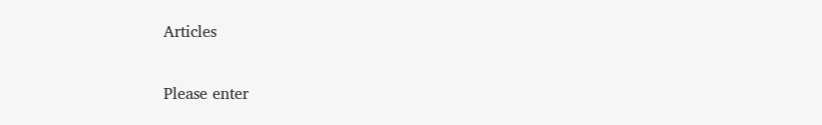Articles


Please enter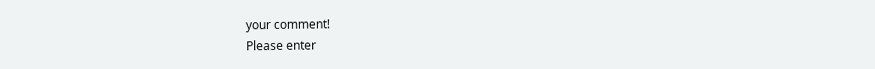your comment!
Please enter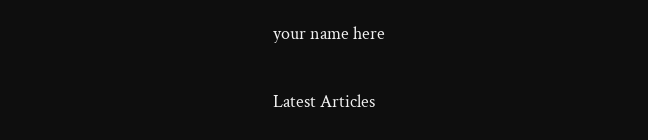your name here

Latest Articles